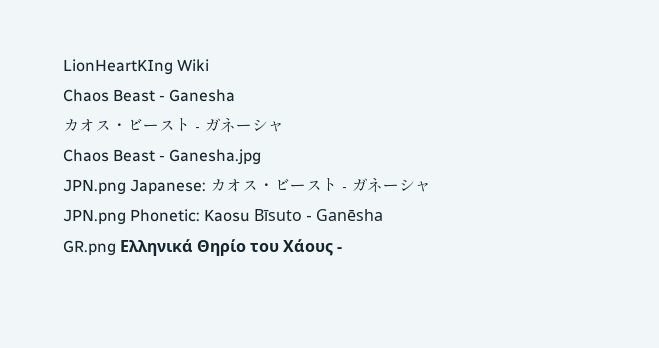LionHeartKIng Wiki
Chaos Beast - Ganesha
カオス・ビースト - ガネーシャ
Chaos Beast - Ganesha.jpg
JPN.png Japanese: カオス・ビースト - ガネーシャ
JPN.png Phonetic: Kaosu Bīsuto - Ganēsha
GR.png Ελληνικά Θηρίο του Χάους -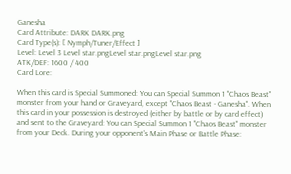Ganesha
Card Attribute: DARK DARK.png
Card Type(s): [ Nymph/Tuner/Effect ]
Level: Level 3 Level star.pngLevel star.pngLevel star.png
ATK/DEF: 1600 / 400
Card Lore:

When this card is Special Summoned: You can Special Summon 1 "Chaos Beast" monster from your hand or Graveyard, except "Chaos Beast - Ganesha". When this card in your possession is destroyed (either by battle or by card effect) and sent to the Graveyard: You can Special Summon 1 "Chaos Beast" monster from your Deck. During your opponent's Main Phase or Battle Phase: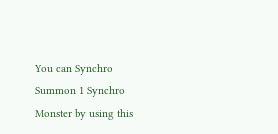You can Synchro Summon 1 Synchro Monster by using this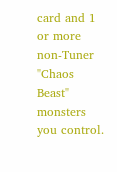card and 1 or more non-Tuner "Chaos Beast" monsters you control.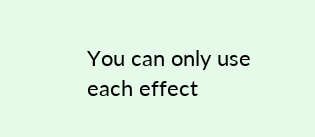You can only use each effect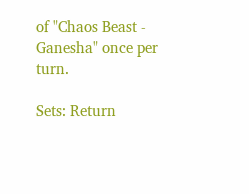of "Chaos Beast - Ganesha" once per turn.

Sets: Return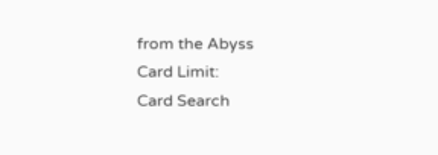from the Abyss
Card Limit:
Card Search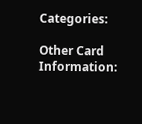Categories:

Other Card Information: